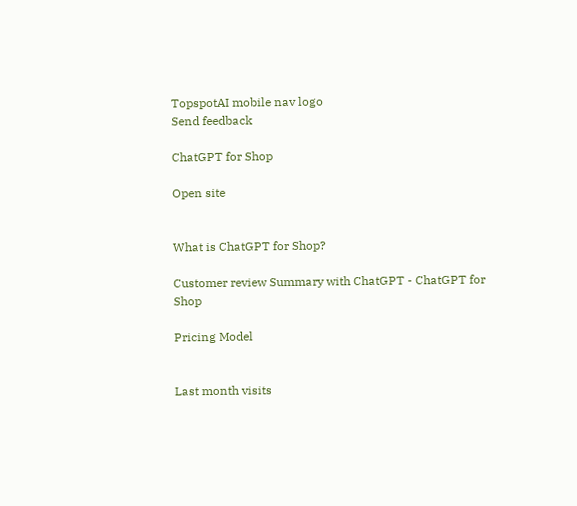TopspotAI mobile nav logo
Send feedback

ChatGPT for Shop

Open site


What is ChatGPT for Shop?

Customer review Summary with ChatGPT - ChatGPT for Shop

Pricing Model


Last month visits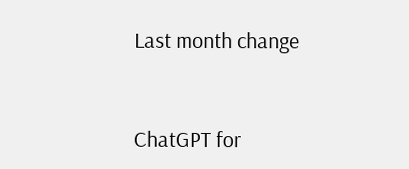Last month change


ChatGPT for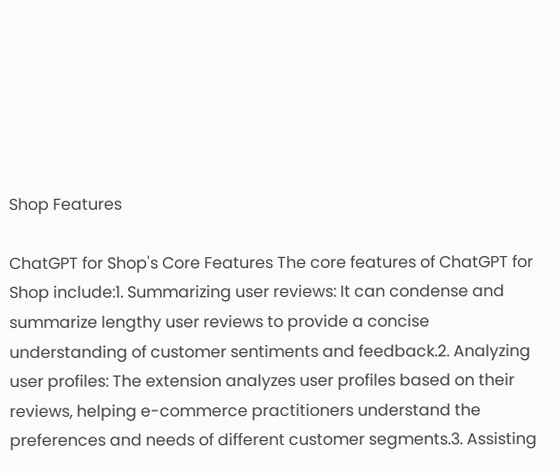Shop Features

ChatGPT for Shop's Core Features The core features of ChatGPT for Shop include:1. Summarizing user reviews: It can condense and summarize lengthy user reviews to provide a concise understanding of customer sentiments and feedback.2. Analyzing user profiles: The extension analyzes user profiles based on their reviews, helping e-commerce practitioners understand the preferences and needs of different customer segments.3. Assisting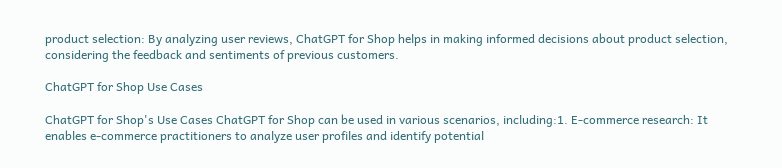product selection: By analyzing user reviews, ChatGPT for Shop helps in making informed decisions about product selection, considering the feedback and sentiments of previous customers.

ChatGPT for Shop Use Cases

ChatGPT for Shop's Use Cases ChatGPT for Shop can be used in various scenarios, including:1. E-commerce research: It enables e-commerce practitioners to analyze user profiles and identify potential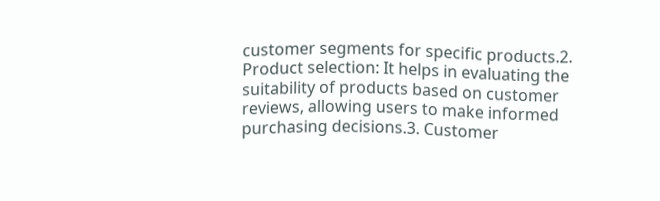customer segments for specific products.2. Product selection: It helps in evaluating the suitability of products based on customer reviews, allowing users to make informed purchasing decisions.3. Customer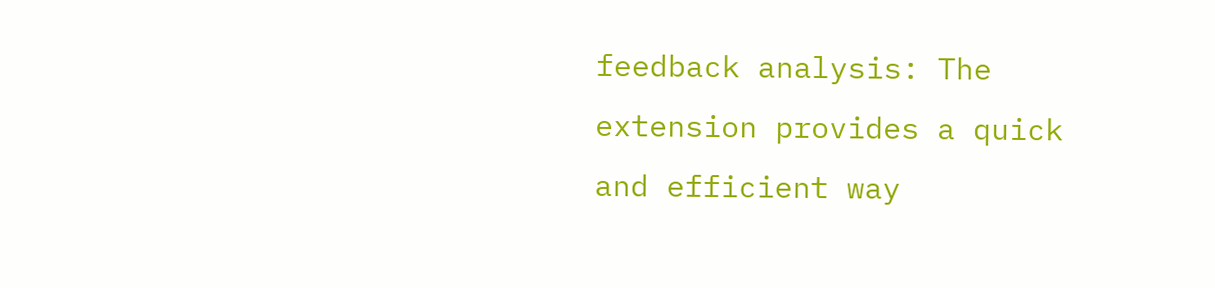feedback analysis: The extension provides a quick and efficient way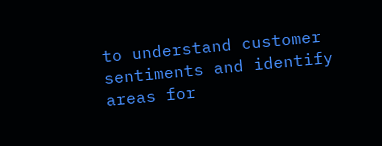to understand customer sentiments and identify areas for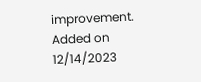improvement.
Added on 12/14/2023